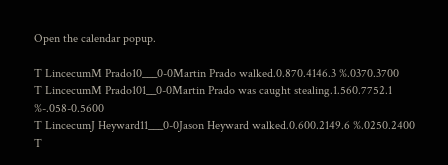Open the calendar popup.

T LincecumM Prado10___0-0Martin Prado walked.0.870.4146.3 %.0370.3700
T LincecumM Prado101__0-0Martin Prado was caught stealing.1.560.7752.1 %-.058-0.5600
T LincecumJ Heyward11___0-0Jason Heyward walked.0.600.2149.6 %.0250.2400
T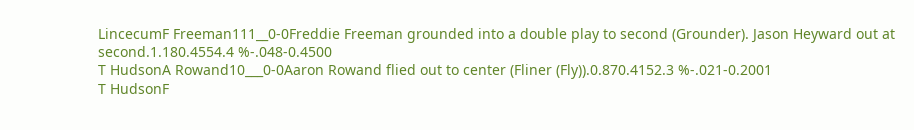LincecumF Freeman111__0-0Freddie Freeman grounded into a double play to second (Grounder). Jason Heyward out at second.1.180.4554.4 %-.048-0.4500
T HudsonA Rowand10___0-0Aaron Rowand flied out to center (Fliner (Fly)).0.870.4152.3 %-.021-0.2001
T HudsonF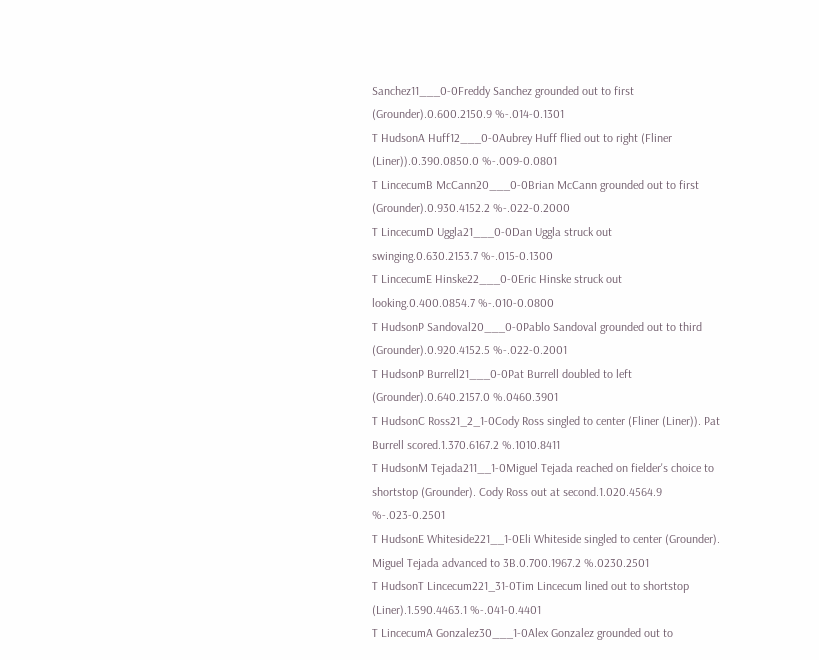Sanchez11___0-0Freddy Sanchez grounded out to first (Grounder).0.600.2150.9 %-.014-0.1301
T HudsonA Huff12___0-0Aubrey Huff flied out to right (Fliner (Liner)).0.390.0850.0 %-.009-0.0801
T LincecumB McCann20___0-0Brian McCann grounded out to first (Grounder).0.930.4152.2 %-.022-0.2000
T LincecumD Uggla21___0-0Dan Uggla struck out swinging.0.630.2153.7 %-.015-0.1300
T LincecumE Hinske22___0-0Eric Hinske struck out looking.0.400.0854.7 %-.010-0.0800
T HudsonP Sandoval20___0-0Pablo Sandoval grounded out to third (Grounder).0.920.4152.5 %-.022-0.2001
T HudsonP Burrell21___0-0Pat Burrell doubled to left (Grounder).0.640.2157.0 %.0460.3901
T HudsonC Ross21_2_1-0Cody Ross singled to center (Fliner (Liner)). Pat Burrell scored.1.370.6167.2 %.1010.8411
T HudsonM Tejada211__1-0Miguel Tejada reached on fielder's choice to shortstop (Grounder). Cody Ross out at second.1.020.4564.9 %-.023-0.2501
T HudsonE Whiteside221__1-0Eli Whiteside singled to center (Grounder). Miguel Tejada advanced to 3B.0.700.1967.2 %.0230.2501
T HudsonT Lincecum221_31-0Tim Lincecum lined out to shortstop (Liner).1.590.4463.1 %-.041-0.4401
T LincecumA Gonzalez30___1-0Alex Gonzalez grounded out to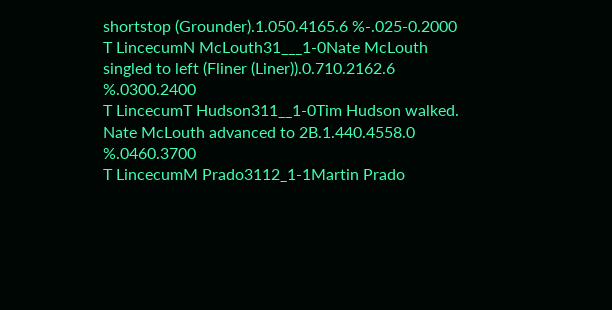shortstop (Grounder).1.050.4165.6 %-.025-0.2000
T LincecumN McLouth31___1-0Nate McLouth singled to left (Fliner (Liner)).0.710.2162.6 %.0300.2400
T LincecumT Hudson311__1-0Tim Hudson walked. Nate McLouth advanced to 2B.1.440.4558.0 %.0460.3700
T LincecumM Prado3112_1-1Martin Prado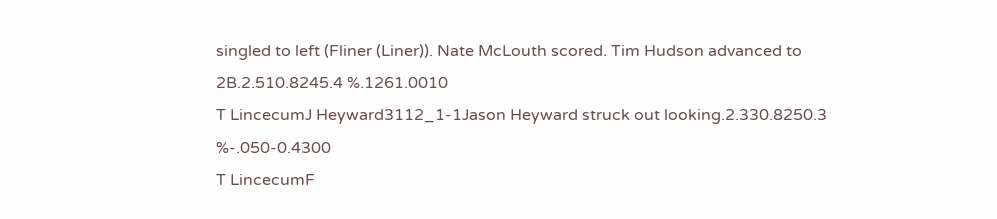singled to left (Fliner (Liner)). Nate McLouth scored. Tim Hudson advanced to 2B.2.510.8245.4 %.1261.0010
T LincecumJ Heyward3112_1-1Jason Heyward struck out looking.2.330.8250.3 %-.050-0.4300
T LincecumF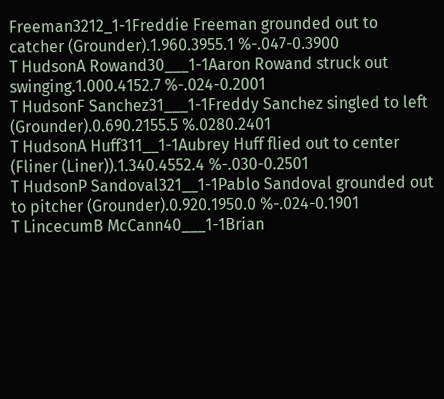Freeman3212_1-1Freddie Freeman grounded out to catcher (Grounder).1.960.3955.1 %-.047-0.3900
T HudsonA Rowand30___1-1Aaron Rowand struck out swinging.1.000.4152.7 %-.024-0.2001
T HudsonF Sanchez31___1-1Freddy Sanchez singled to left (Grounder).0.690.2155.5 %.0280.2401
T HudsonA Huff311__1-1Aubrey Huff flied out to center (Fliner (Liner)).1.340.4552.4 %-.030-0.2501
T HudsonP Sandoval321__1-1Pablo Sandoval grounded out to pitcher (Grounder).0.920.1950.0 %-.024-0.1901
T LincecumB McCann40___1-1Brian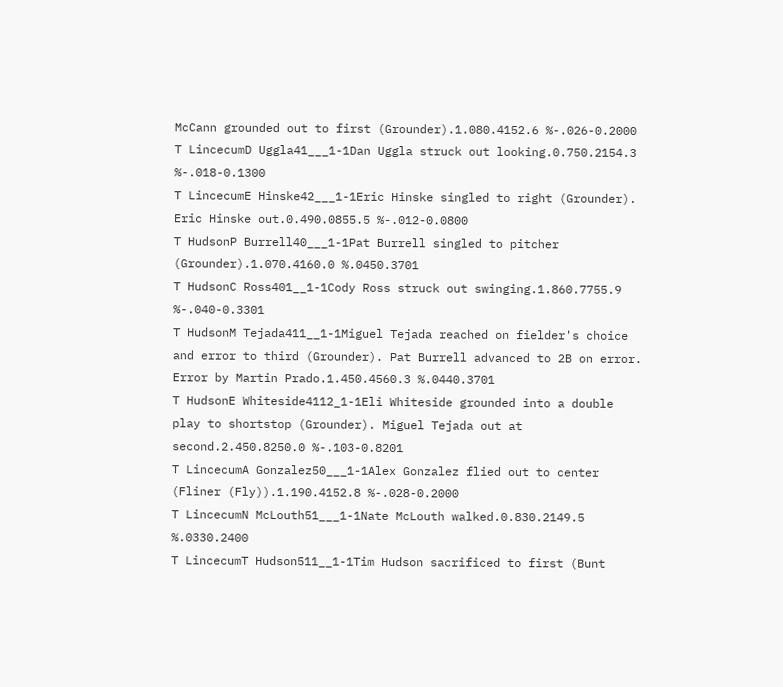McCann grounded out to first (Grounder).1.080.4152.6 %-.026-0.2000
T LincecumD Uggla41___1-1Dan Uggla struck out looking.0.750.2154.3 %-.018-0.1300
T LincecumE Hinske42___1-1Eric Hinske singled to right (Grounder). Eric Hinske out.0.490.0855.5 %-.012-0.0800
T HudsonP Burrell40___1-1Pat Burrell singled to pitcher (Grounder).1.070.4160.0 %.0450.3701
T HudsonC Ross401__1-1Cody Ross struck out swinging.1.860.7755.9 %-.040-0.3301
T HudsonM Tejada411__1-1Miguel Tejada reached on fielder's choice and error to third (Grounder). Pat Burrell advanced to 2B on error. Error by Martin Prado.1.450.4560.3 %.0440.3701
T HudsonE Whiteside4112_1-1Eli Whiteside grounded into a double play to shortstop (Grounder). Miguel Tejada out at second.2.450.8250.0 %-.103-0.8201
T LincecumA Gonzalez50___1-1Alex Gonzalez flied out to center (Fliner (Fly)).1.190.4152.8 %-.028-0.2000
T LincecumN McLouth51___1-1Nate McLouth walked.0.830.2149.5 %.0330.2400
T LincecumT Hudson511__1-1Tim Hudson sacrificed to first (Bunt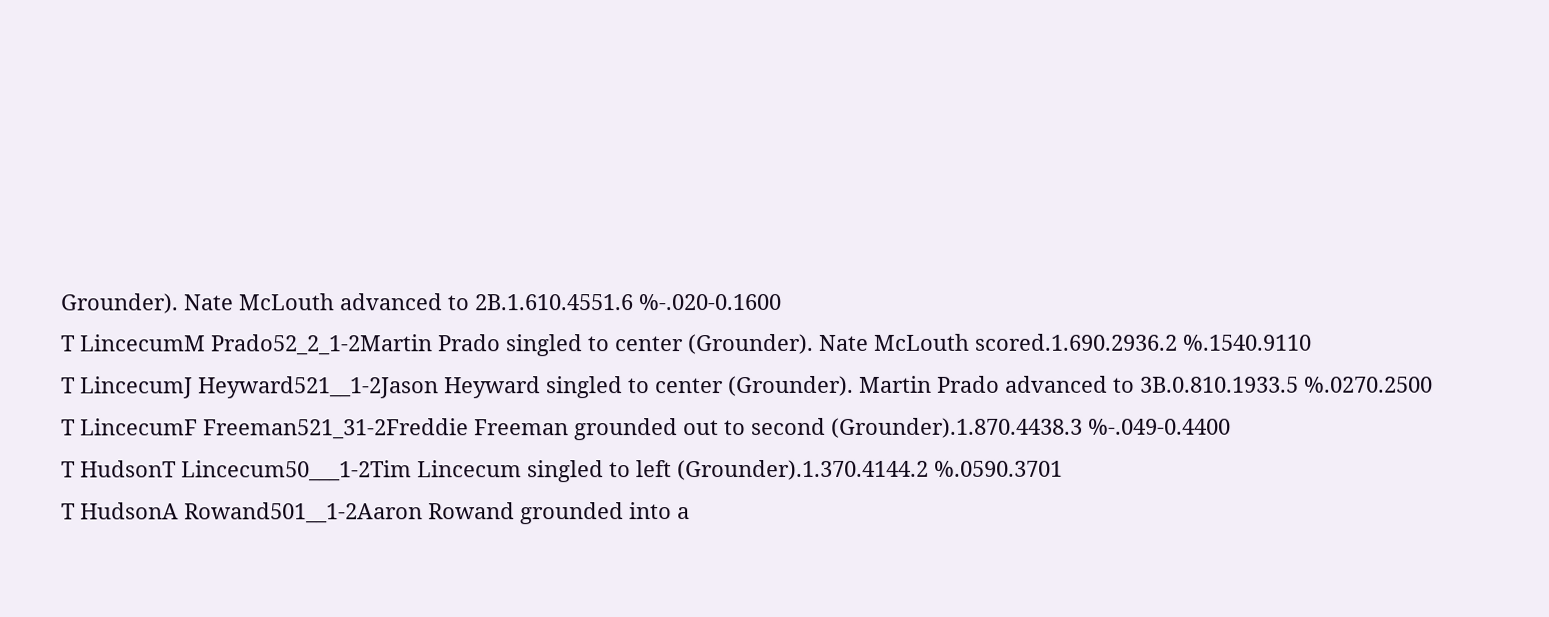Grounder). Nate McLouth advanced to 2B.1.610.4551.6 %-.020-0.1600
T LincecumM Prado52_2_1-2Martin Prado singled to center (Grounder). Nate McLouth scored.1.690.2936.2 %.1540.9110
T LincecumJ Heyward521__1-2Jason Heyward singled to center (Grounder). Martin Prado advanced to 3B.0.810.1933.5 %.0270.2500
T LincecumF Freeman521_31-2Freddie Freeman grounded out to second (Grounder).1.870.4438.3 %-.049-0.4400
T HudsonT Lincecum50___1-2Tim Lincecum singled to left (Grounder).1.370.4144.2 %.0590.3701
T HudsonA Rowand501__1-2Aaron Rowand grounded into a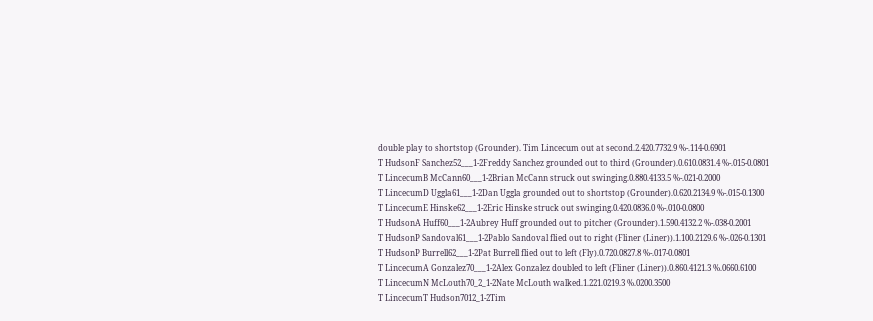double play to shortstop (Grounder). Tim Lincecum out at second.2.420.7732.9 %-.114-0.6901
T HudsonF Sanchez52___1-2Freddy Sanchez grounded out to third (Grounder).0.610.0831.4 %-.015-0.0801
T LincecumB McCann60___1-2Brian McCann struck out swinging.0.880.4133.5 %-.021-0.2000
T LincecumD Uggla61___1-2Dan Uggla grounded out to shortstop (Grounder).0.620.2134.9 %-.015-0.1300
T LincecumE Hinske62___1-2Eric Hinske struck out swinging.0.420.0836.0 %-.010-0.0800
T HudsonA Huff60___1-2Aubrey Huff grounded out to pitcher (Grounder).1.590.4132.2 %-.038-0.2001
T HudsonP Sandoval61___1-2Pablo Sandoval flied out to right (Fliner (Liner)).1.100.2129.6 %-.026-0.1301
T HudsonP Burrell62___1-2Pat Burrell flied out to left (Fly).0.720.0827.8 %-.017-0.0801
T LincecumA Gonzalez70___1-2Alex Gonzalez doubled to left (Fliner (Liner)).0.860.4121.3 %.0660.6100
T LincecumN McLouth70_2_1-2Nate McLouth walked.1.221.0219.3 %.0200.3500
T LincecumT Hudson7012_1-2Tim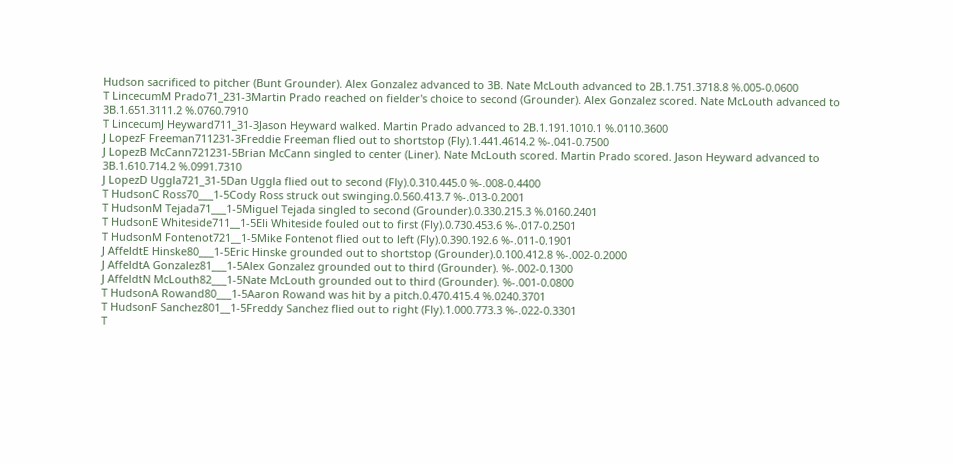Hudson sacrificed to pitcher (Bunt Grounder). Alex Gonzalez advanced to 3B. Nate McLouth advanced to 2B.1.751.3718.8 %.005-0.0600
T LincecumM Prado71_231-3Martin Prado reached on fielder's choice to second (Grounder). Alex Gonzalez scored. Nate McLouth advanced to 3B.1.651.3111.2 %.0760.7910
T LincecumJ Heyward711_31-3Jason Heyward walked. Martin Prado advanced to 2B.1.191.1010.1 %.0110.3600
J LopezF Freeman711231-3Freddie Freeman flied out to shortstop (Fly).1.441.4614.2 %-.041-0.7500
J LopezB McCann721231-5Brian McCann singled to center (Liner). Nate McLouth scored. Martin Prado scored. Jason Heyward advanced to 3B.1.610.714.2 %.0991.7310
J LopezD Uggla721_31-5Dan Uggla flied out to second (Fly).0.310.445.0 %-.008-0.4400
T HudsonC Ross70___1-5Cody Ross struck out swinging.0.560.413.7 %-.013-0.2001
T HudsonM Tejada71___1-5Miguel Tejada singled to second (Grounder).0.330.215.3 %.0160.2401
T HudsonE Whiteside711__1-5Eli Whiteside fouled out to first (Fly).0.730.453.6 %-.017-0.2501
T HudsonM Fontenot721__1-5Mike Fontenot flied out to left (Fly).0.390.192.6 %-.011-0.1901
J AffeldtE Hinske80___1-5Eric Hinske grounded out to shortstop (Grounder).0.100.412.8 %-.002-0.2000
J AffeldtA Gonzalez81___1-5Alex Gonzalez grounded out to third (Grounder). %-.002-0.1300
J AffeldtN McLouth82___1-5Nate McLouth grounded out to third (Grounder). %-.001-0.0800
T HudsonA Rowand80___1-5Aaron Rowand was hit by a pitch.0.470.415.4 %.0240.3701
T HudsonF Sanchez801__1-5Freddy Sanchez flied out to right (Fly).1.000.773.3 %-.022-0.3301
T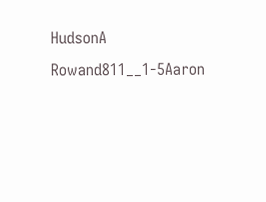HudsonA Rowand811__1-5Aaron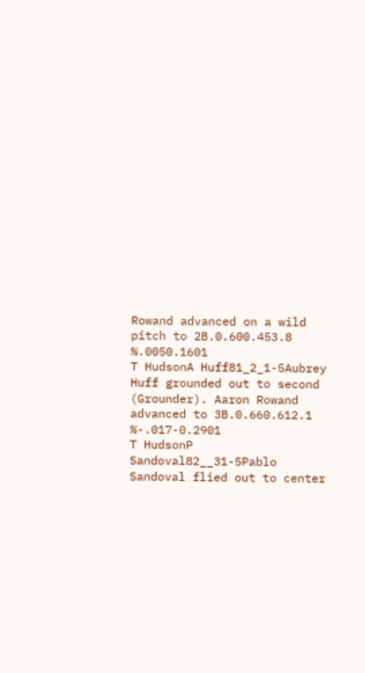Rowand advanced on a wild pitch to 2B.0.600.453.8 %.0050.1601
T HudsonA Huff81_2_1-5Aubrey Huff grounded out to second (Grounder). Aaron Rowand advanced to 3B.0.660.612.1 %-.017-0.2901
T HudsonP Sandoval82__31-5Pablo Sandoval flied out to center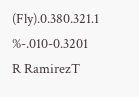(Fly).0.380.321.1 %-.010-0.3201
R RamirezT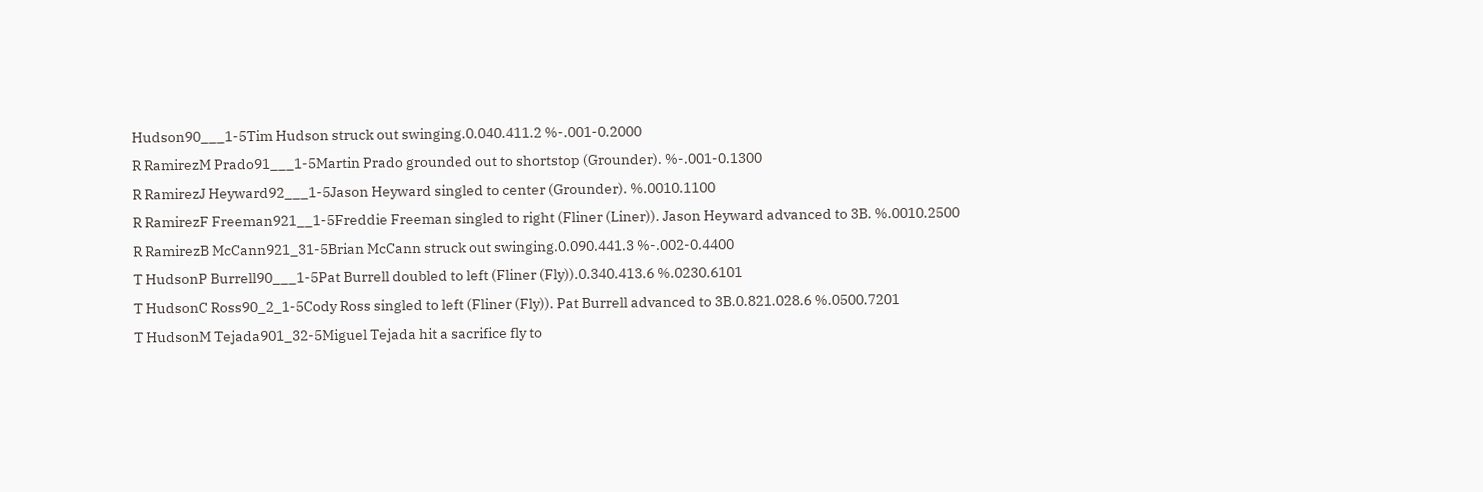Hudson90___1-5Tim Hudson struck out swinging.0.040.411.2 %-.001-0.2000
R RamirezM Prado91___1-5Martin Prado grounded out to shortstop (Grounder). %-.001-0.1300
R RamirezJ Heyward92___1-5Jason Heyward singled to center (Grounder). %.0010.1100
R RamirezF Freeman921__1-5Freddie Freeman singled to right (Fliner (Liner)). Jason Heyward advanced to 3B. %.0010.2500
R RamirezB McCann921_31-5Brian McCann struck out swinging.0.090.441.3 %-.002-0.4400
T HudsonP Burrell90___1-5Pat Burrell doubled to left (Fliner (Fly)).0.340.413.6 %.0230.6101
T HudsonC Ross90_2_1-5Cody Ross singled to left (Fliner (Fly)). Pat Burrell advanced to 3B.0.821.028.6 %.0500.7201
T HudsonM Tejada901_32-5Miguel Tejada hit a sacrifice fly to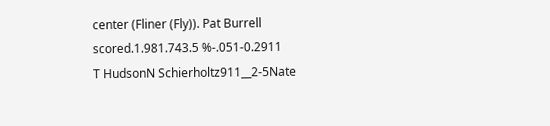center (Fliner (Fly)). Pat Burrell scored.1.981.743.5 %-.051-0.2911
T HudsonN Schierholtz911__2-5Nate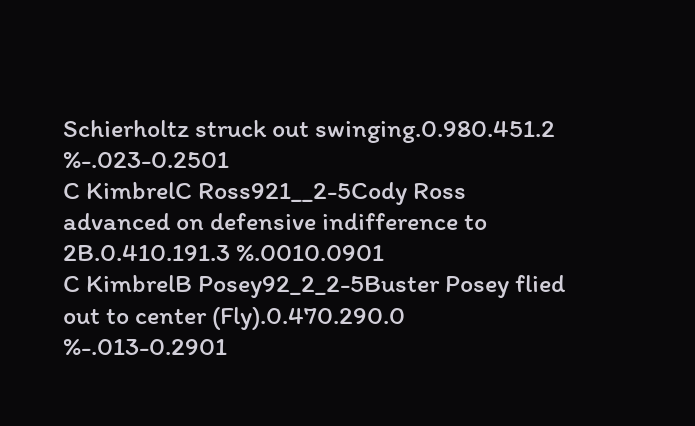Schierholtz struck out swinging.0.980.451.2 %-.023-0.2501
C KimbrelC Ross921__2-5Cody Ross advanced on defensive indifference to 2B.0.410.191.3 %.0010.0901
C KimbrelB Posey92_2_2-5Buster Posey flied out to center (Fly).0.470.290.0 %-.013-0.2901